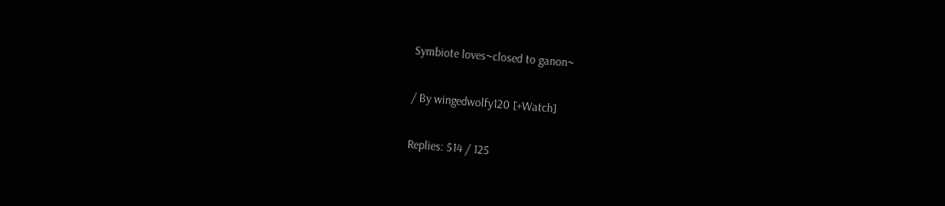Symbiote loves~closed to ganon~

/ By wingedwolfy120 [+Watch]

Replies: 514 / 125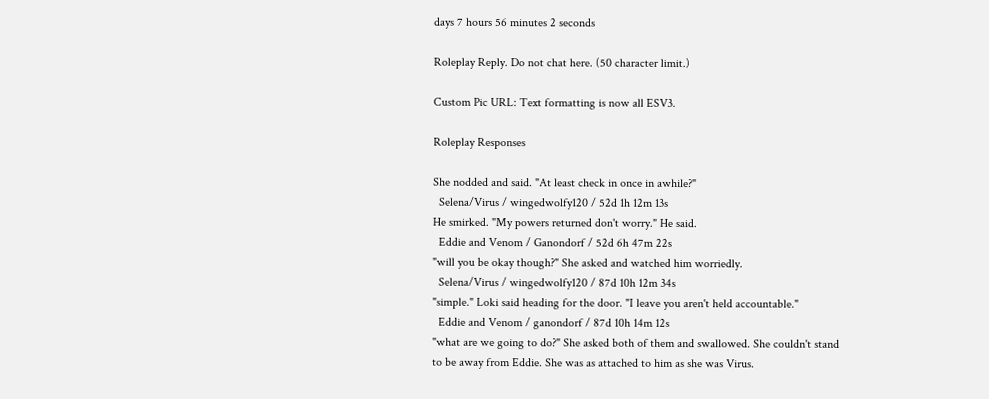days 7 hours 56 minutes 2 seconds

Roleplay Reply. Do not chat here. (50 character limit.)

Custom Pic URL: Text formatting is now all ESV3.

Roleplay Responses

She nodded and said. "At least check in once in awhile?"
  Selena/Virus / wingedwolfy120 / 52d 1h 12m 13s
He smirked. "My powers returned don't worry." He said.
  Eddie and Venom / Ganondorf / 52d 6h 47m 22s
"will you be okay though?" She asked and watched him worriedly.
  Selena/Virus / wingedwolfy120 / 87d 10h 12m 34s
"simple." Loki said heading for the door. "I leave you aren't held accountable."
  Eddie and Venom / ganondorf / 87d 10h 14m 12s
"what are we going to do?" She asked both of them and swallowed. She couldn't stand to be away from Eddie. She was as attached to him as she was Virus.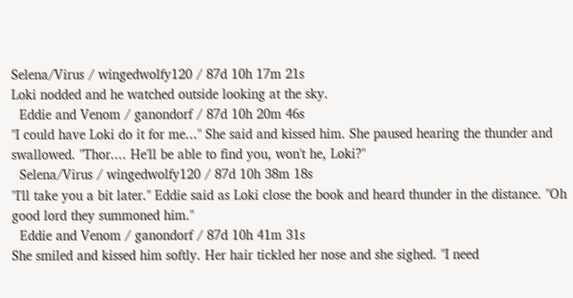Selena/Virus / wingedwolfy120 / 87d 10h 17m 21s
Loki nodded and he watched outside looking at the sky.
  Eddie and Venom / ganondorf / 87d 10h 20m 46s
"I could have Loki do it for me..." She said and kissed him. She paused hearing the thunder and swallowed. "Thor.... He'll be able to find you, won't he, Loki?"
  Selena/Virus / wingedwolfy120 / 87d 10h 38m 18s
"I'll take you a bit later." Eddie said as Loki close the book and heard thunder in the distance. "Oh good lord they summoned him."
  Eddie and Venom / ganondorf / 87d 10h 41m 31s
She smiled and kissed him softly. Her hair tickled her nose and she sighed. "I need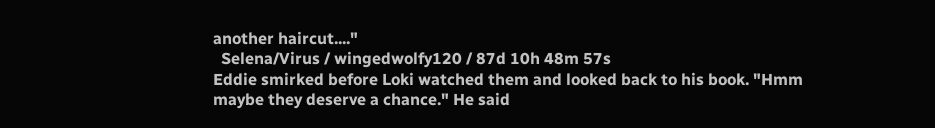another haircut...."
  Selena/Virus / wingedwolfy120 / 87d 10h 48m 57s
Eddie smirked before Loki watched them and looked back to his book. "Hmm maybe they deserve a chance." He said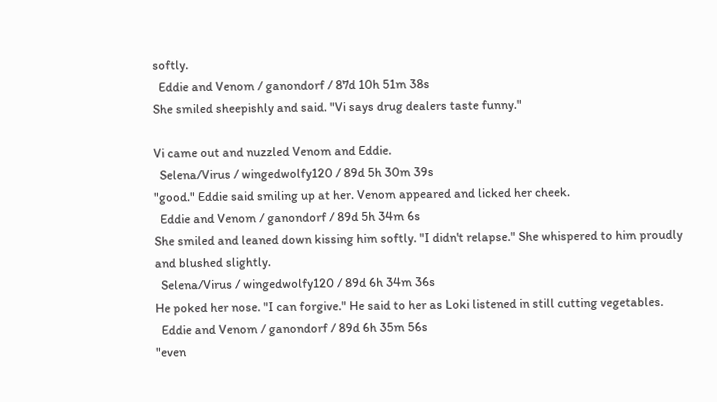softly.
  Eddie and Venom / ganondorf / 87d 10h 51m 38s
She smiled sheepishly and said. "Vi says drug dealers taste funny."

Vi came out and nuzzled Venom and Eddie.
  Selena/Virus / wingedwolfy120 / 89d 5h 30m 39s
"good." Eddie said smiling up at her. Venom appeared and licked her cheek.
  Eddie and Venom / ganondorf / 89d 5h 34m 6s
She smiled and leaned down kissing him softly. "I didn't relapse." She whispered to him proudly and blushed slightly.
  Selena/Virus / wingedwolfy120 / 89d 6h 34m 36s
He poked her nose. "I can forgive." He said to her as Loki listened in still cutting vegetables.
  Eddie and Venom / ganondorf / 89d 6h 35m 56s
"even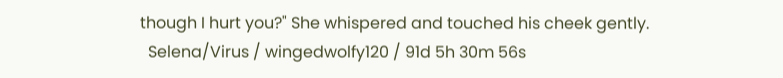though I hurt you?" She whispered and touched his cheek gently.
  Selena/Virus / wingedwolfy120 / 91d 5h 30m 56s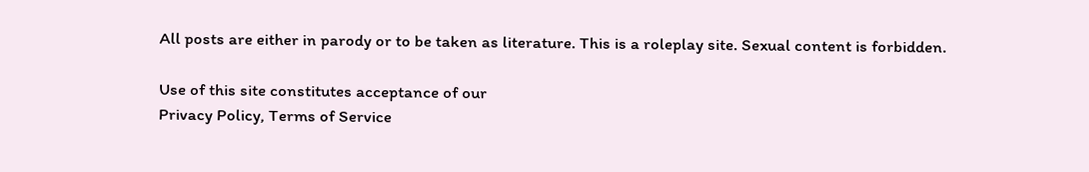All posts are either in parody or to be taken as literature. This is a roleplay site. Sexual content is forbidden.

Use of this site constitutes acceptance of our
Privacy Policy, Terms of Service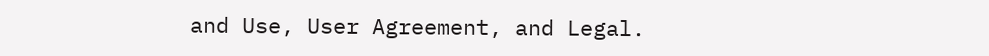and Use, User Agreement, and Legal.